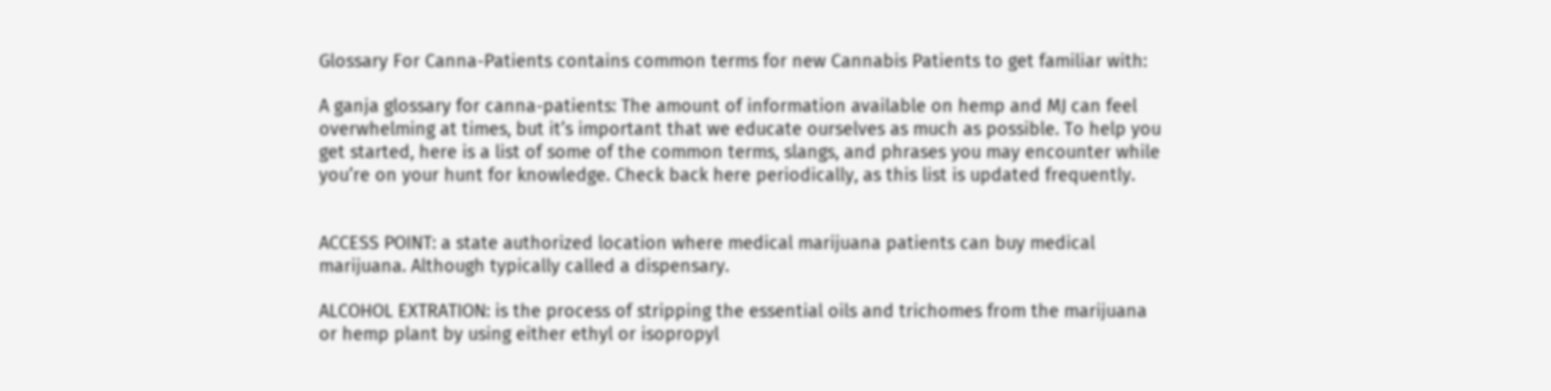Glossary For Canna-Patients contains common terms for new Cannabis Patients to get familiar with:

A ganja glossary for canna-patients: The amount of information available on hemp and MJ can feel overwhelming at times, but it’s important that we educate ourselves as much as possible. To help you get started, here is a list of some of the common terms, slangs, and phrases you may encounter while you’re on your hunt for knowledge. Check back here periodically, as this list is updated frequently.


ACCESS POINT: a state authorized location where medical marijuana patients can buy medical marijuana. Although typically called a dispensary.

ALCOHOL EXTRATION: is the process of stripping the essential oils and trichomes from the marijuana or hemp plant by using either ethyl or isopropyl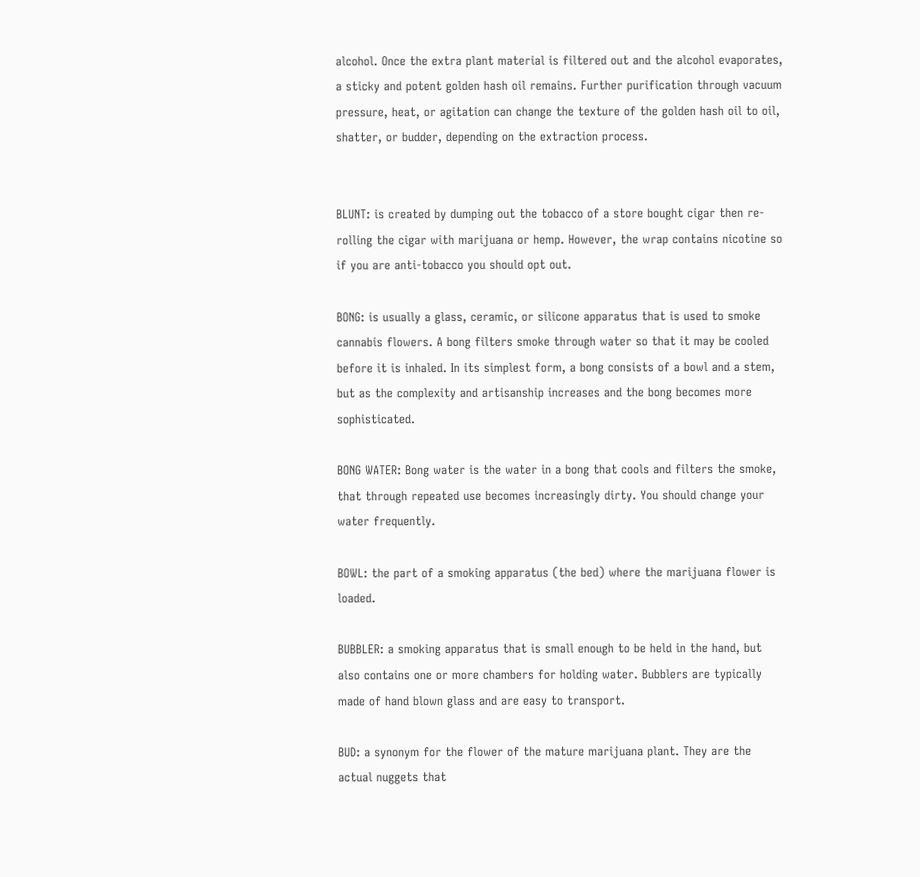alcohol. Once the extra plant material is filtered out and the alcohol evaporates, a sticky and potent golden hash oil remains. Further purification through vacuum pressure, heat, or agitation can change the texture of the golden hash oil to oil, shatter, or budder, depending on the extraction process.


BLUNT: is created by dumping out the tobacco of a store bought cigar then re-rolling the cigar with marijuana or hemp. However, the wrap contains nicotine so if you are anti-tobacco you should opt out.

BONG: is usually a glass, ceramic, or silicone apparatus that is used to smoke cannabis flowers. A bong filters smoke through water so that it may be cooled before it is inhaled. In its simplest form, a bong consists of a bowl and a stem, but as the complexity and artisanship increases and the bong becomes more sophisticated.

BONG WATER: Bong water is the water in a bong that cools and filters the smoke, that through repeated use becomes increasingly dirty. You should change your water frequently.

BOWL: the part of a smoking apparatus (the bed) where the marijuana flower is loaded.

BUBBLER: a smoking apparatus that is small enough to be held in the hand, but also contains one or more chambers for holding water. Bubblers are typically made of hand blown glass and are easy to transport.

BUD: a synonym for the flower of the mature marijuana plant. They are the actual nuggets that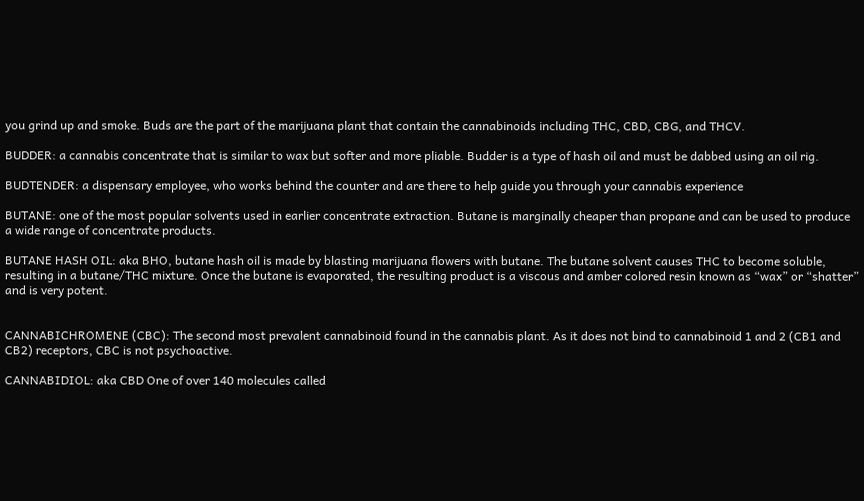you grind up and smoke. Buds are the part of the marijuana plant that contain the cannabinoids including THC, CBD, CBG, and THCV.

BUDDER: a cannabis concentrate that is similar to wax but softer and more pliable. Budder is a type of hash oil and must be dabbed using an oil rig.

BUDTENDER: a dispensary employee, who works behind the counter and are there to help guide you through your cannabis experience

BUTANE: one of the most popular solvents used in earlier concentrate extraction. Butane is marginally cheaper than propane and can be used to produce a wide range of concentrate products.

BUTANE HASH OIL: aka BHO, butane hash oil is made by blasting marijuana flowers with butane. The butane solvent causes THC to become soluble, resulting in a butane/THC mixture. Once the butane is evaporated, the resulting product is a viscous and amber colored resin known as “wax” or “shatter” and is very potent.


CANNABICHROMENE (CBC): The second most prevalent cannabinoid found in the cannabis plant. As it does not bind to cannabinoid 1 and 2 (CB1 and CB2) receptors, CBC is not psychoactive.

CANNABIDIOL: aka CBD One of over 140 molecules called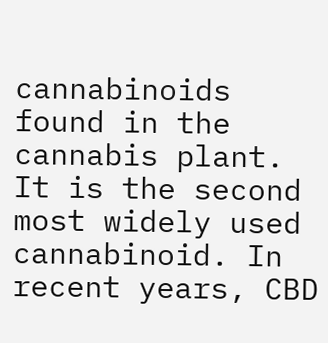cannabinoids found in the cannabis plant. It is the second most widely used cannabinoid. In recent years, CBD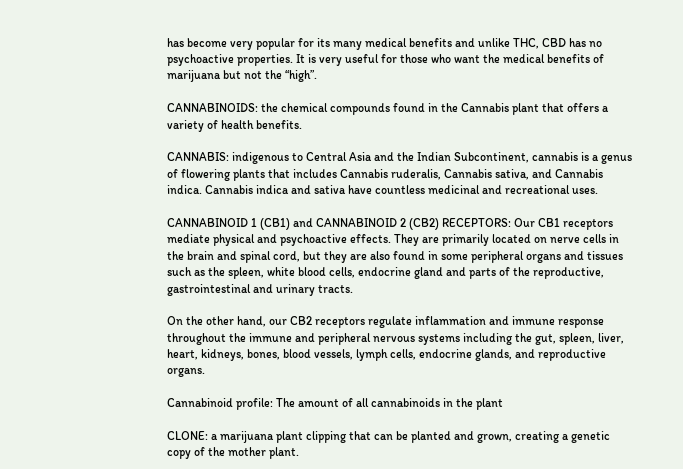has become very popular for its many medical benefits and unlike THC, CBD has no psychoactive properties. It is very useful for those who want the medical benefits of marijuana but not the “high”.

CANNABINOIDS: the chemical compounds found in the Cannabis plant that offers a variety of health benefits.

CANNABIS: indigenous to Central Asia and the Indian Subcontinent, cannabis is a genus of flowering plants that includes Cannabis ruderalis, Cannabis sativa, and Cannabis indica. Cannabis indica and sativa have countless medicinal and recreational uses.

CANNABINOID 1 (CB1) and CANNABINOID 2 (CB2) RECEPTORS: Our CB1 receptors mediate physical and psychoactive effects. They are primarily located on nerve cells in the brain and spinal cord, but they are also found in some peripheral organs and tissues such as the spleen, white blood cells, endocrine gland and parts of the reproductive, gastrointestinal and urinary tracts.

On the other hand, our CB2 receptors regulate inflammation and immune response throughout the immune and peripheral nervous systems including the gut, spleen, liver, heart, kidneys, bones, blood vessels, lymph cells, endocrine glands, and reproductive organs.

Cannabinoid profile: The amount of all cannabinoids in the plant

CLONE: a marijuana plant clipping that can be planted and grown, creating a genetic copy of the mother plant.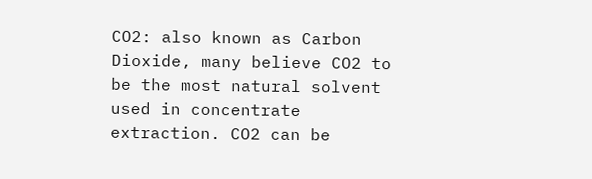CO2: also known as Carbon Dioxide, many believe CO2 to be the most natural solvent used in concentrate extraction. CO2 can be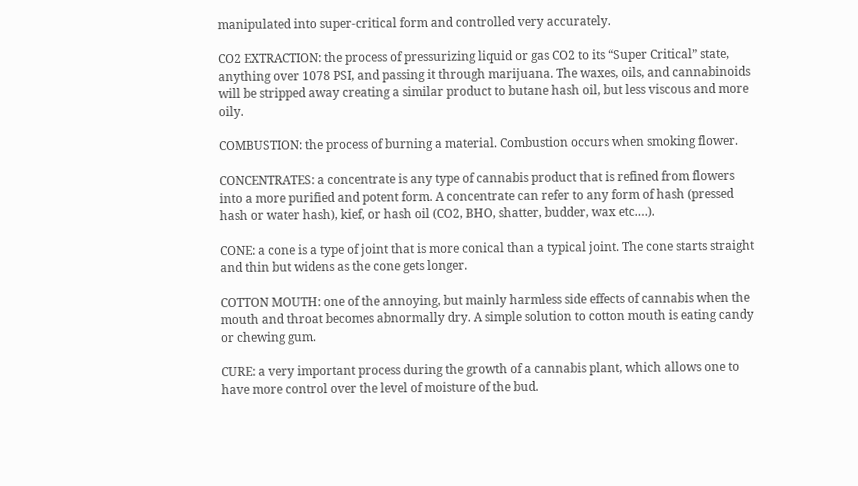manipulated into super-critical form and controlled very accurately.

CO2 EXTRACTION: the process of pressurizing liquid or gas CO2 to its “Super Critical” state, anything over 1078 PSI, and passing it through marijuana. The waxes, oils, and cannabinoids will be stripped away creating a similar product to butane hash oil, but less viscous and more oily.

COMBUSTION: the process of burning a material. Combustion occurs when smoking flower.

CONCENTRATES: a concentrate is any type of cannabis product that is refined from flowers into a more purified and potent form. A concentrate can refer to any form of hash (pressed hash or water hash), kief, or hash oil (CO2, BHO, shatter, budder, wax etc.…).

CONE: a cone is a type of joint that is more conical than a typical joint. The cone starts straight and thin but widens as the cone gets longer.

COTTON MOUTH: one of the annoying, but mainly harmless side effects of cannabis when the mouth and throat becomes abnormally dry. A simple solution to cotton mouth is eating candy or chewing gum.

CURE: a very important process during the growth of a cannabis plant, which allows one to have more control over the level of moisture of the bud.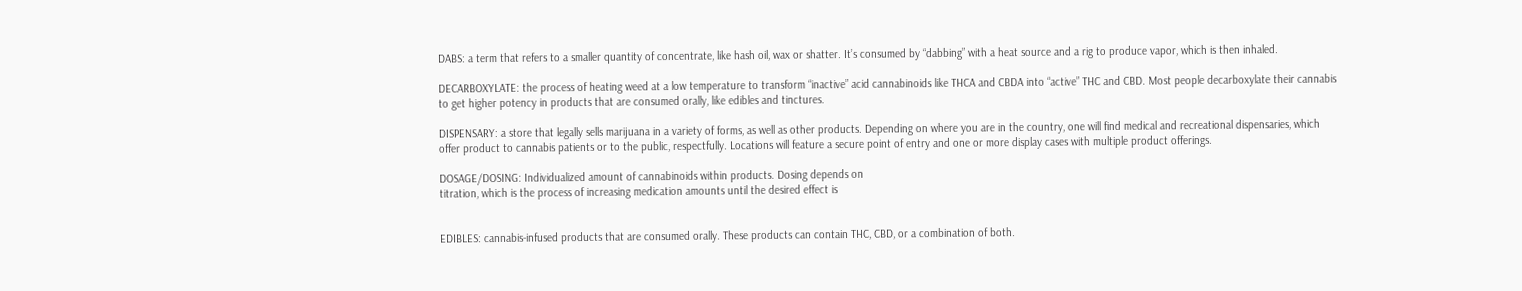DABS: a term that refers to a smaller quantity of concentrate, like hash oil, wax or shatter. It’s consumed by “dabbing” with a heat source and a rig to produce vapor, which is then inhaled.

DECARBOXYLATE: the process of heating weed at a low temperature to transform “inactive” acid cannabinoids like THCA and CBDA into “active” THC and CBD. Most people decarboxylate their cannabis to get higher potency in products that are consumed orally, like edibles and tinctures.

DISPENSARY: a store that legally sells marijuana in a variety of forms, as well as other products. Depending on where you are in the country, one will find medical and recreational dispensaries, which offer product to cannabis patients or to the public, respectfully. Locations will feature a secure point of entry and one or more display cases with multiple product offerings.

DOSAGE/DOSING: Individualized amount of cannabinoids within products. Dosing depends on
titration, which is the process of increasing medication amounts until the desired effect is


EDIBLES: cannabis-infused products that are consumed orally. These products can contain THC, CBD, or a combination of both.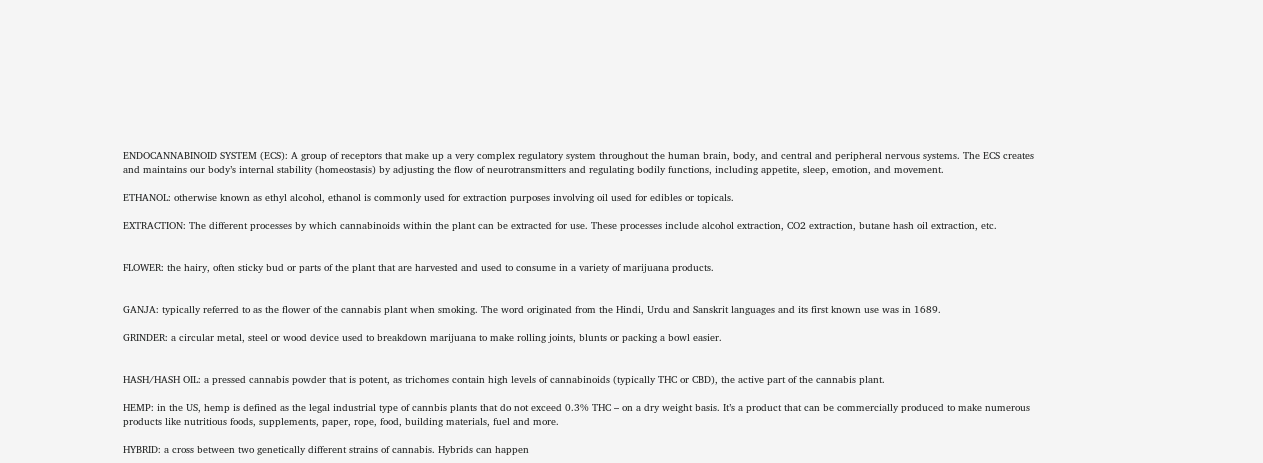ENDOCANNABINOID SYSTEM (ECS): A group of receptors that make up a very complex regulatory system throughout the human brain, body, and central and peripheral nervous systems. The ECS creates and maintains our body’s internal stability (homeostasis) by adjusting the flow of neurotransmitters and regulating bodily functions, including appetite, sleep, emotion, and movement.

ETHANOL: otherwise known as ethyl alcohol, ethanol is commonly used for extraction purposes involving oil used for edibles or topicals.

EXTRACTION: The different processes by which cannabinoids within the plant can be extracted for use. These processes include alcohol extraction, CO2 extraction, butane hash oil extraction, etc.


FLOWER: the hairy, often sticky bud or parts of the plant that are harvested and used to consume in a variety of marijuana products.


GANJA: typically referred to as the flower of the cannabis plant when smoking. The word originated from the Hindi, Urdu and Sanskrit languages and its first known use was in 1689.

GRINDER: a circular metal, steel or wood device used to breakdown marijuana to make rolling joints, blunts or packing a bowl easier.


HASH/HASH OIL: a pressed cannabis powder that is potent, as trichomes contain high levels of cannabinoids (typically THC or CBD), the active part of the cannabis plant.

HEMP: in the US, hemp is defined as the legal industrial type of cannbis plants that do not exceed 0.3% THC – on a dry weight basis. It’s a product that can be commercially produced to make numerous products like nutritious foods, supplements, paper, rope, food, building materials, fuel and more.

HYBRID: a cross between two genetically different strains of cannabis. Hybrids can happen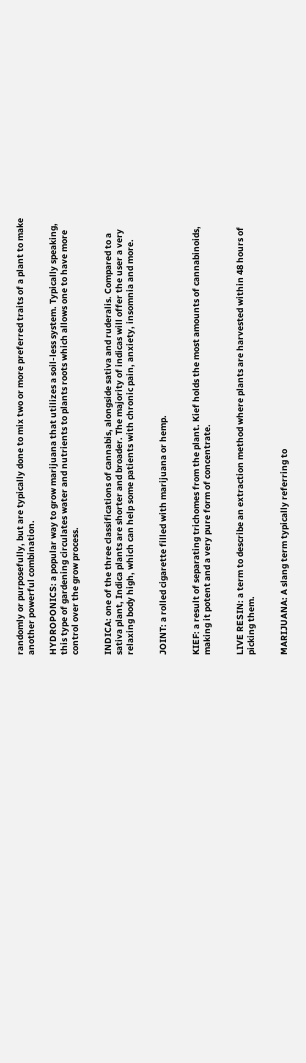randomly or purposefully, but are typically done to mix two or more preferred traits of a plant to make another powerful combination.

HYDROPONICS: a popular way to grow marijuana that utilizes a soil-less system. Typically speaking, this type of gardening circulates water and nutrients to plants roots which allows one to have more control over the grow process.


INDICA: one of the three classifications of cannabis, alongside sativa and ruderalis. Compared to a sativa plant, Indica plants are shorter and broader. The majority of indicas will offer the user a very relaxing body high, which can help some patients with chronic pain, anxiety, insomnia and more.


JOINT: a rolled cigarette filled with marijuana or hemp.


KIEF: a result of separating trichomes from the plant. Kief holds the most amounts of cannabinoids, making it potent and a very pure form of concentrate.


LIVE RESIN: a term to describe an extraction method where plants are harvested within 48 hours of picking them.


MARIJUANA: A slang term typically referring to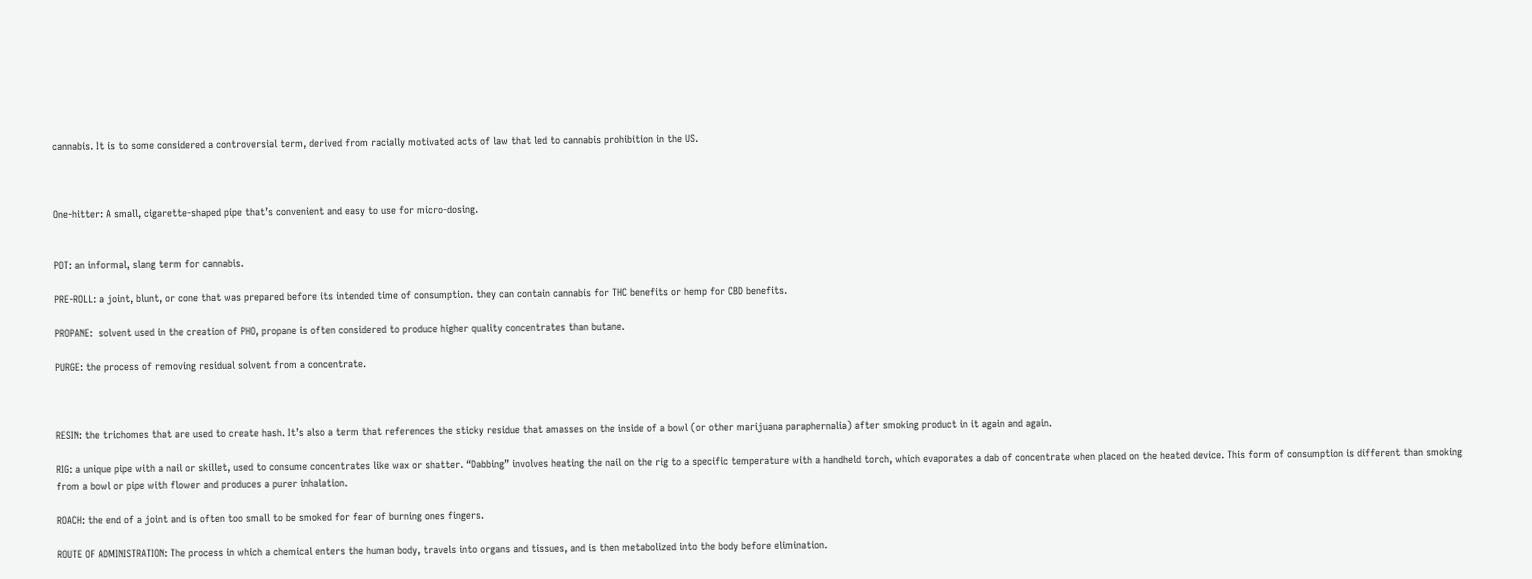cannabis. It is to some considered a controversial term, derived from racially motivated acts of law that led to cannabis prohibition in the US.



One-hitter: A small, cigarette-shaped pipe that’s convenient and easy to use for micro-dosing.


POT: an informal, slang term for cannabis.

PRE-ROLL: a joint, blunt, or cone that was prepared before its intended time of consumption. they can contain cannabis for THC benefits or hemp for CBD benefits.

PROPANE:  solvent used in the creation of PHO, propane is often considered to produce higher quality concentrates than butane.

PURGE: the process of removing residual solvent from a concentrate.



RESIN: the trichomes that are used to create hash. It’s also a term that references the sticky residue that amasses on the inside of a bowl (or other marijuana paraphernalia) after smoking product in it again and again.

RIG: a unique pipe with a nail or skillet, used to consume concentrates like wax or shatter. “Dabbing” involves heating the nail on the rig to a specific temperature with a handheld torch, which evaporates a dab of concentrate when placed on the heated device. This form of consumption is different than smoking from a bowl or pipe with flower and produces a purer inhalation.

ROACH: the end of a joint and is often too small to be smoked for fear of burning ones fingers.

ROUTE OF ADMINISTRATION: The process in which a chemical enters the human body, travels into organs and tissues, and is then metabolized into the body before elimination.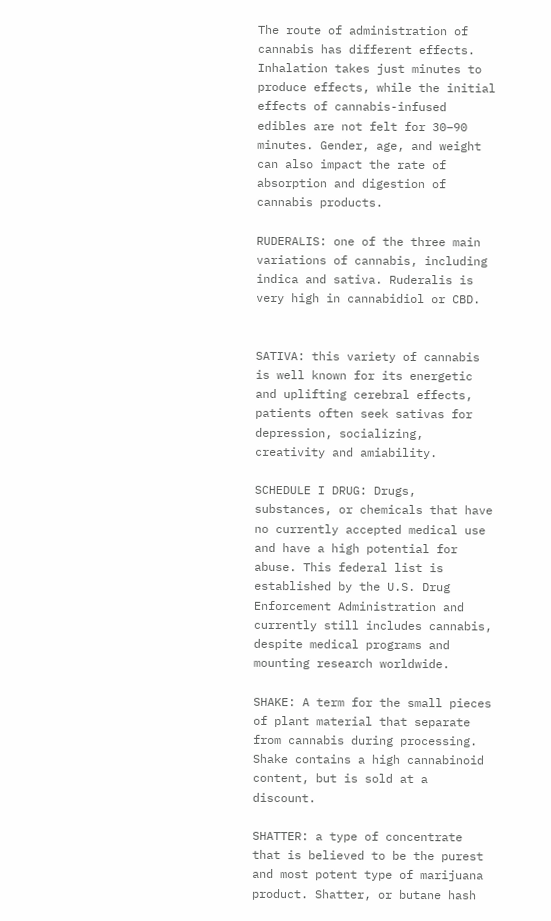The route of administration of cannabis has different effects. Inhalation takes just minutes to produce effects, while the initial effects of cannabis-infused edibles are not felt for 30–90 minutes. Gender, age, and weight can also impact the rate of absorption and digestion of cannabis products.

RUDERALIS: one of the three main variations of cannabis, including indica and sativa. Ruderalis is very high in cannabidiol or CBD.


SATIVA: this variety of cannabis is well known for its energetic and uplifting cerebral effects, patients often seek sativas for depression, socializing, creativity and amiability.

SCHEDULE I DRUG: Drugs, substances, or chemicals that have no currently accepted medical use and have a high potential for abuse. This federal list is established by the U.S. Drug Enforcement Administration and currently still includes cannabis, despite medical programs and mounting research worldwide.

SHAKE: A term for the small pieces of plant material that separate from cannabis during processing. Shake contains a high cannabinoid content, but is sold at a discount.

SHATTER: a type of concentrate that is believed to be the purest and most potent type of marijuana product. Shatter, or butane hash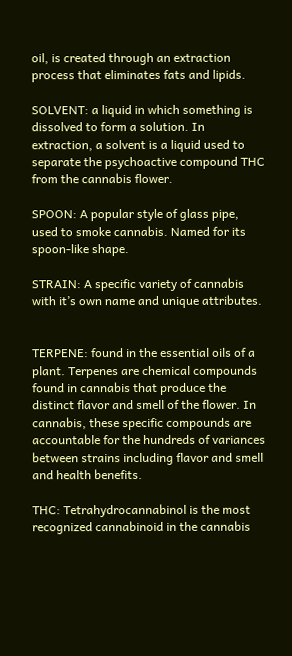oil, is created through an extraction process that eliminates fats and lipids.

SOLVENT: a liquid in which something is dissolved to form a solution. In extraction, a solvent is a liquid used to separate the psychoactive compound THC from the cannabis flower.

SPOON: A popular style of glass pipe, used to smoke cannabis. Named for its spoon-like shape.

STRAIN: A specific variety of cannabis with it’s own name and unique attributes.


TERPENE: found in the essential oils of a plant. Terpenes are chemical compounds found in cannabis that produce the distinct flavor and smell of the flower. In cannabis, these specific compounds are accountable for the hundreds of variances between strains including flavor and smell and health benefits.

THC: Tetrahydrocannabinol is the most recognized cannabinoid in the cannabis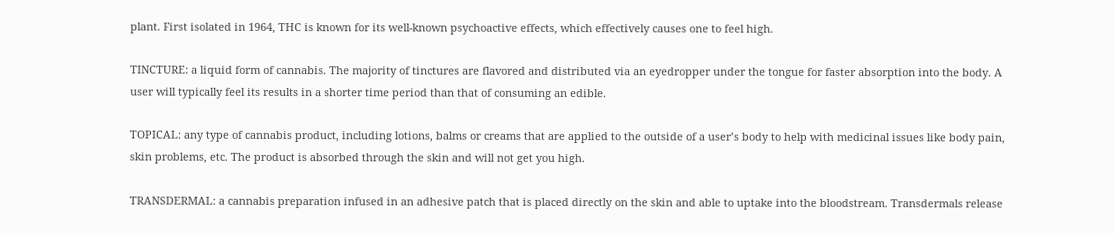plant. First isolated in 1964, THC is known for its well-known psychoactive effects, which effectively causes one to feel high.

TINCTURE: a liquid form of cannabis. The majority of tinctures are flavored and distributed via an eyedropper under the tongue for faster absorption into the body. A user will typically feel its results in a shorter time period than that of consuming an edible.

TOPICAL: any type of cannabis product, including lotions, balms or creams that are applied to the outside of a user’s body to help with medicinal issues like body pain, skin problems, etc. The product is absorbed through the skin and will not get you high.

TRANSDERMAL: a cannabis preparation infused in an adhesive patch that is placed directly on the skin and able to uptake into the bloodstream. Transdermals release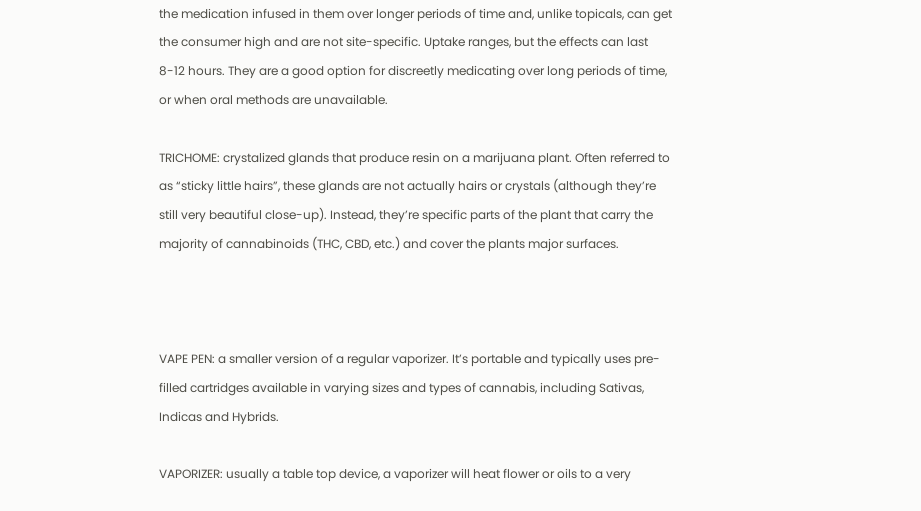the medication infused in them over longer periods of time and, unlike topicals, can get the consumer high and are not site-specific. Uptake ranges, but the effects can last 8-12 hours. They are a good option for discreetly medicating over long periods of time, or when oral methods are unavailable.

TRICHOME: crystalized glands that produce resin on a marijuana plant. Often referred to as “sticky little hairs”, these glands are not actually hairs or crystals (although they’re still very beautiful close-up). Instead, they’re specific parts of the plant that carry the majority of cannabinoids (THC, CBD, etc.) and cover the plants major surfaces.



VAPE PEN: a smaller version of a regular vaporizer. It’s portable and typically uses pre-filled cartridges available in varying sizes and types of cannabis, including Sativas, Indicas and Hybrids.

VAPORIZER: usually a table top device, a vaporizer will heat flower or oils to a very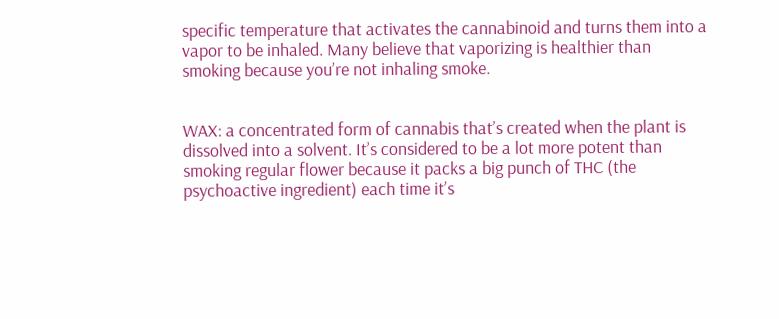specific temperature that activates the cannabinoid and turns them into a vapor to be inhaled. Many believe that vaporizing is healthier than smoking because you’re not inhaling smoke.


WAX: a concentrated form of cannabis that’s created when the plant is dissolved into a solvent. It’s considered to be a lot more potent than smoking regular flower because it packs a big punch of THC (the psychoactive ingredient) each time it’s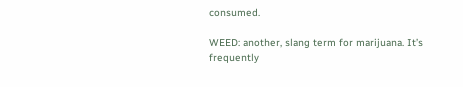consumed.

WEED: another, slang term for marijuana. It’s frequently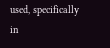used, specifically in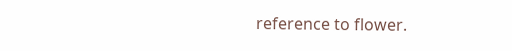reference to flower.